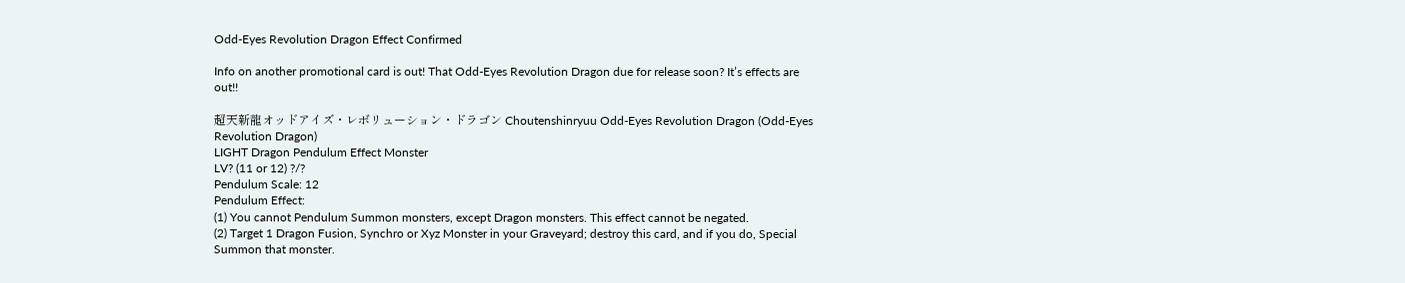Odd-Eyes Revolution Dragon Effect Confirmed

Info on another promotional card is out! That Odd-Eyes Revolution Dragon due for release soon? It’s effects are out!!

超天新龍オッドアイズ・レボリューション・ドラゴン Choutenshinryuu Odd-Eyes Revolution Dragon (Odd-Eyes Revolution Dragon)
LIGHT Dragon Pendulum Effect Monster
LV? (11 or 12) ?/?
Pendulum Scale: 12
Pendulum Effect:
(1) You cannot Pendulum Summon monsters, except Dragon monsters. This effect cannot be negated.
(2) Target 1 Dragon Fusion, Synchro or Xyz Monster in your Graveyard; destroy this card, and if you do, Special Summon that monster.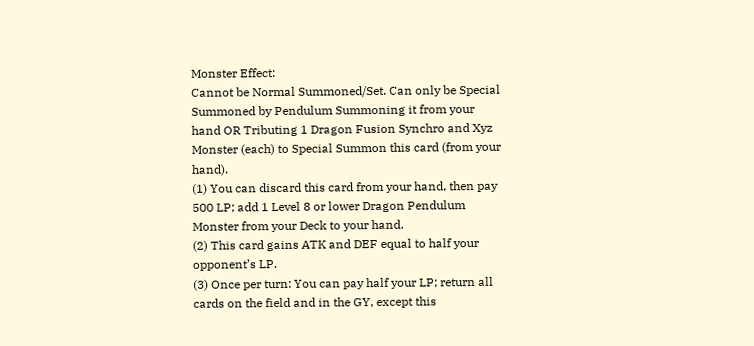Monster Effect:
Cannot be Normal Summoned/Set. Can only be Special Summoned by Pendulum Summoning it from your hand OR Tributing 1 Dragon Fusion Synchro and Xyz Monster (each) to Special Summon this card (from your hand).
(1) You can discard this card from your hand, then pay 500 LP; add 1 Level 8 or lower Dragon Pendulum Monster from your Deck to your hand.
(2) This card gains ATK and DEF equal to half your opponent’s LP.
(3) Once per turn: You can pay half your LP; return all cards on the field and in the GY, except this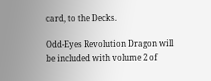card, to the Decks.

Odd-Eyes Revolution Dragon will be included with volume 2 of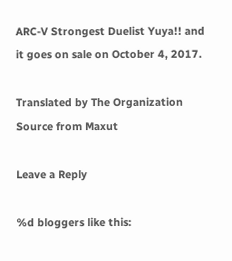ARC-V Strongest Duelist Yuya!! and it goes on sale on October 4, 2017.

Translated by The Organization
Source from Maxut

Leave a Reply

%d bloggers like this: